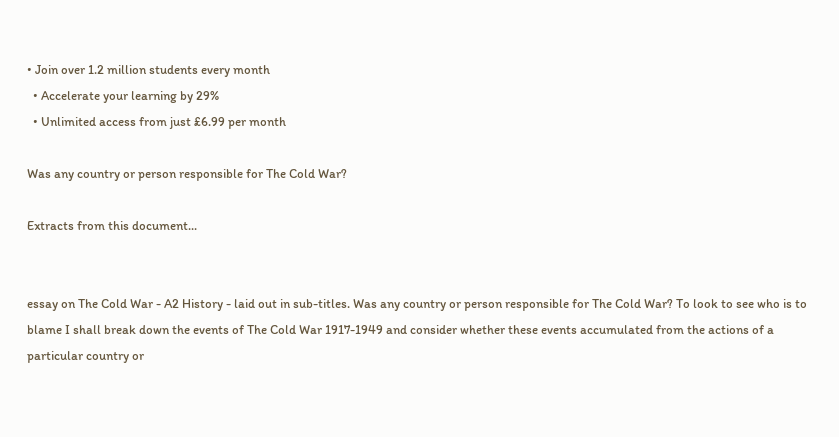• Join over 1.2 million students every month
  • Accelerate your learning by 29%
  • Unlimited access from just £6.99 per month

Was any country or person responsible for The Cold War?

Extracts from this document...


essay on The Cold War - A2 History - laid out in sub-titles. Was any country or person responsible for The Cold War? To look to see who is to blame I shall break down the events of The Cold War 1917-1949 and consider whether these events accumulated from the actions of a particular country or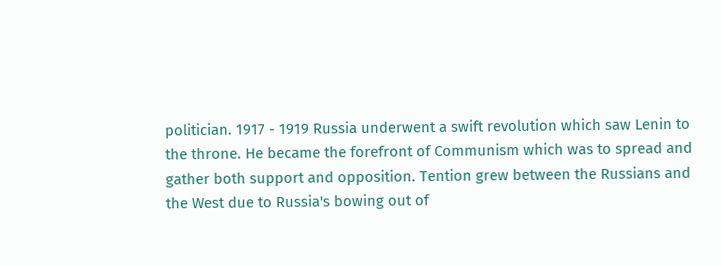politician. 1917 - 1919 Russia underwent a swift revolution which saw Lenin to the throne. He became the forefront of Communism which was to spread and gather both support and opposition. Tention grew between the Russians and the West due to Russia's bowing out of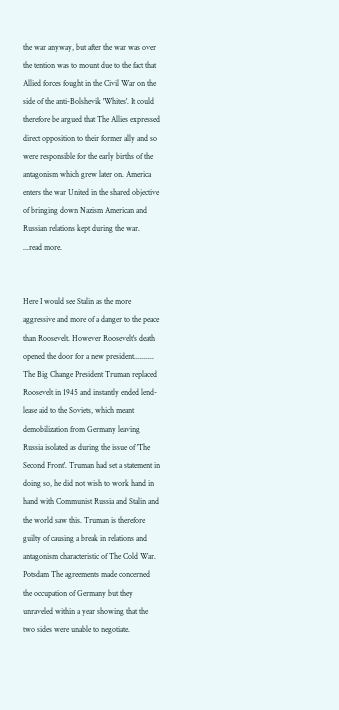the war anyway, but after the war was over the tention was to mount due to the fact that Allied forces fought in the Civil War on the side of the anti-Bolshevik 'Whites'. It could therefore be argued that The Allies expressed direct opposition to their former ally and so were responsible for the early births of the antagonism which grew later on. America enters the war United in the shared objective of bringing down Nazism American and Russian relations kept during the war. ...read more.


Here I would see Stalin as the more aggressive and more of a danger to the peace than Roosevelt. However Roosevelt's death opened the door for a new president.......... The Big Change President Truman replaced Roosevelt in 1945 and instantly ended lend-lease aid to the Soviets, which meant demobilization from Germany leaving Russia isolated as during the issue of 'The Second Front'. Truman had set a statement in doing so, he did not wish to work hand in hand with Communist Russia and Stalin and the world saw this. Truman is therefore guilty of causing a break in relations and antagonism characteristic of The Cold War. Potsdam The agreements made concerned the occupation of Germany but they unraveled within a year showing that the two sides were unable to negotiate.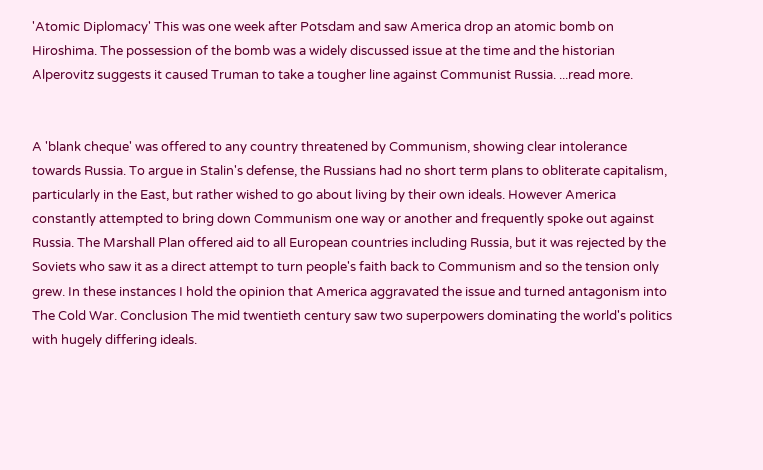'Atomic Diplomacy' This was one week after Potsdam and saw America drop an atomic bomb on Hiroshima. The possession of the bomb was a widely discussed issue at the time and the historian Alperovitz suggests it caused Truman to take a tougher line against Communist Russia. ...read more.


A 'blank cheque' was offered to any country threatened by Communism, showing clear intolerance towards Russia. To argue in Stalin's defense, the Russians had no short term plans to obliterate capitalism, particularly in the East, but rather wished to go about living by their own ideals. However America constantly attempted to bring down Communism one way or another and frequently spoke out against Russia. The Marshall Plan offered aid to all European countries including Russia, but it was rejected by the Soviets who saw it as a direct attempt to turn people's faith back to Communism and so the tension only grew. In these instances I hold the opinion that America aggravated the issue and turned antagonism into The Cold War. Conclusion The mid twentieth century saw two superpowers dominating the world's politics with hugely differing ideals.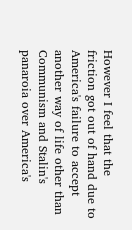However I feel that the friction got out of hand due to America's failure to accept another way of life other than Communism and Stalin's panaroia over America's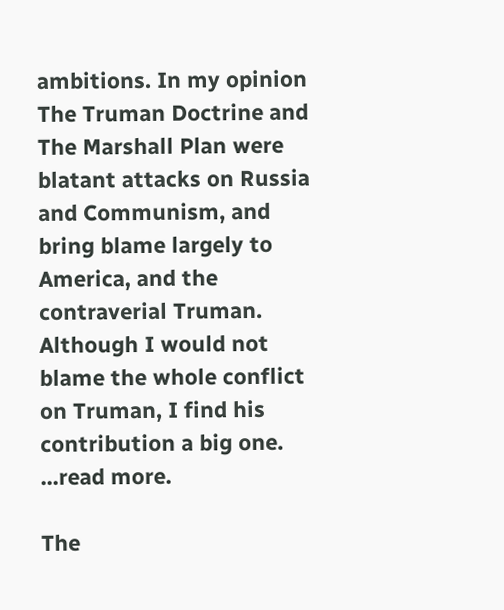ambitions. In my opinion The Truman Doctrine and The Marshall Plan were blatant attacks on Russia and Communism, and bring blame largely to America, and the contraverial Truman. Although I would not blame the whole conflict on Truman, I find his contribution a big one. ...read more.

The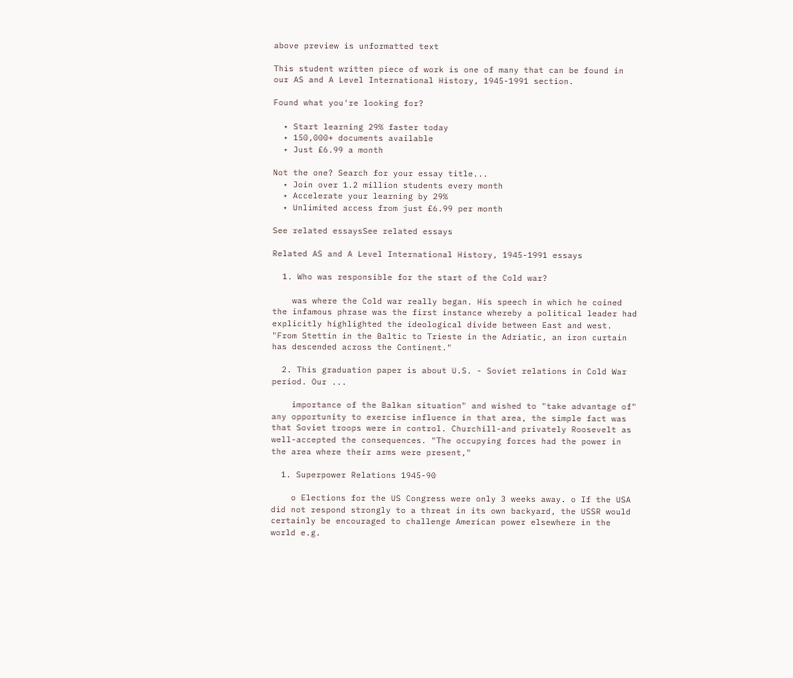above preview is unformatted text

This student written piece of work is one of many that can be found in our AS and A Level International History, 1945-1991 section.

Found what you're looking for?

  • Start learning 29% faster today
  • 150,000+ documents available
  • Just £6.99 a month

Not the one? Search for your essay title...
  • Join over 1.2 million students every month
  • Accelerate your learning by 29%
  • Unlimited access from just £6.99 per month

See related essaysSee related essays

Related AS and A Level International History, 1945-1991 essays

  1. Who was responsible for the start of the Cold war?

    was where the Cold war really began. His speech in which he coined the infamous phrase was the first instance whereby a political leader had explicitly highlighted the ideological divide between East and west. "From Stettin in the Baltic to Trieste in the Adriatic, an iron curtain has descended across the Continent."

  2. This graduation paper is about U.S. - Soviet relations in Cold War period. Our ...

    importance of the Balkan situation" and wished to "take advantage of" any opportunity to exercise influence in that area, the simple fact was that Soviet troops were in control. Churchill-and privately Roosevelt as well-accepted the consequences. "The occupying forces had the power in the area where their arms were present,"

  1. Superpower Relations 1945-90

    o Elections for the US Congress were only 3 weeks away. o If the USA did not respond strongly to a threat in its own backyard, the USSR would certainly be encouraged to challenge American power elsewhere in the world e.g.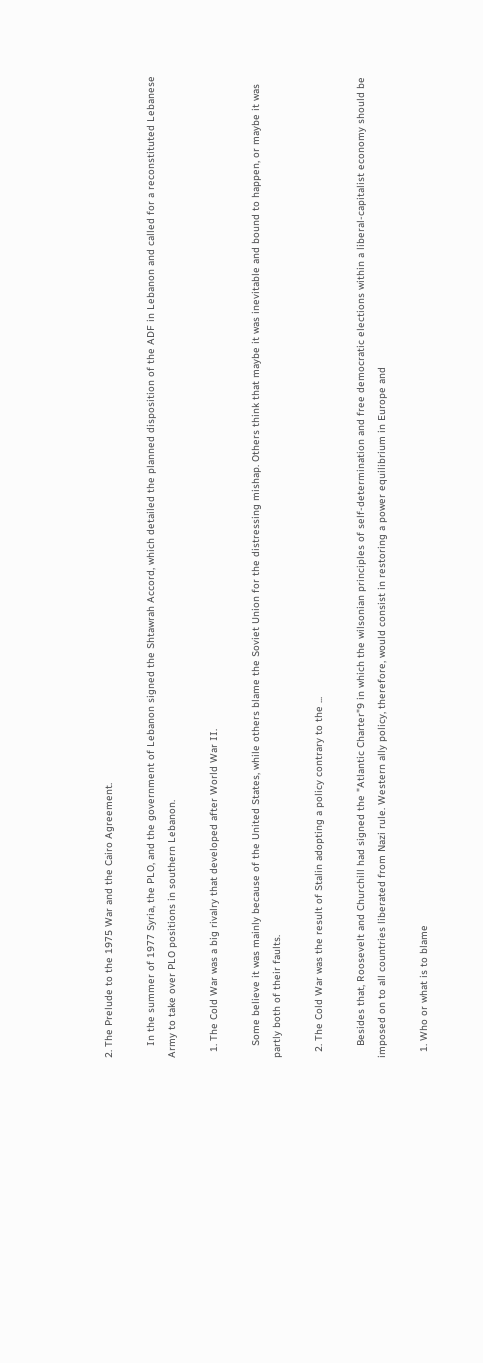2. The Prelude to the 1975 War and the Cairo Agreement.

    In the summer of 1977 Syria, the PLO, and the government of Lebanon signed the Shtawrah Accord, which detailed the planned disposition of the ADF in Lebanon and called for a reconstituted Lebanese Army to take over PLO positions in southern Lebanon.

  1. The Cold War was a big rivalry that developed after World War II.

    Some believe it was mainly because of the United States, while others blame the Soviet Union for the distressing mishap. Others think that maybe it was inevitable and bound to happen, or maybe it was partly both of their faults.

  2. The Cold War was the result of Stalin adopting a policy contrary to the ...

    Besides that, Roosevelt and Churchill had signed the "Atlantic Charter"9 in which the wilsonian principles of self-determination and free democratic elections within a liberal-capitalist economy should be imposed on to all countries liberated from Nazi rule. Western ally policy, therefore, would consist in restoring a power equilibrium in Europe and

  1. Who or what is to blame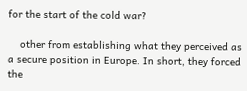for the start of the cold war?

    other from establishing what they perceived as a secure position in Europe. In short, they forced the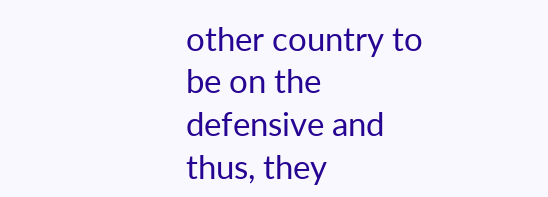other country to be on the defensive and thus, they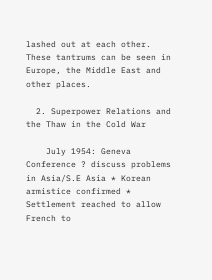lashed out at each other. These tantrums can be seen in Europe, the Middle East and other places.

  2. Superpower Relations and the Thaw in the Cold War

    July 1954: Geneva Conference ? discuss problems in Asia/S.E Asia * Korean armistice confirmed * Settlement reached to allow French to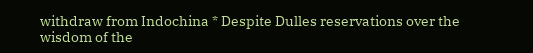withdraw from Indochina * Despite Dulles reservations over the wisdom of the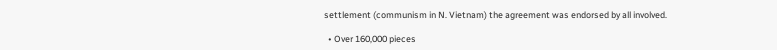settlement (communism in N. Vietnam) the agreement was endorsed by all involved.

  • Over 160,000 pieces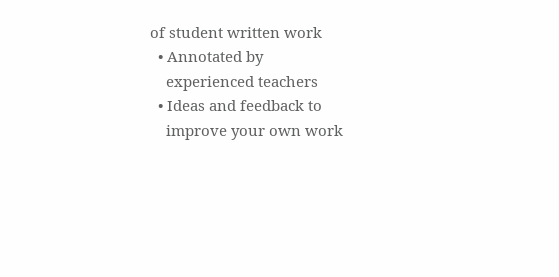of student written work
  • Annotated by
    experienced teachers
  • Ideas and feedback to
    improve your own work